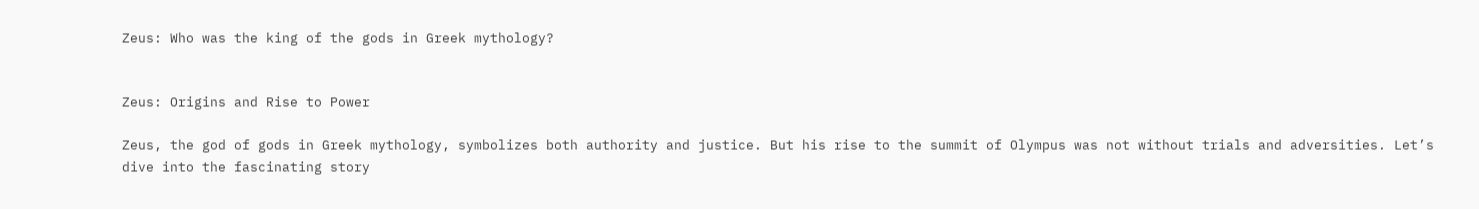Zeus: Who was the king of the gods in Greek mythology?


Zeus: Origins and Rise to Power

Zeus, the god of gods in Greek mythology, symbolizes both authority and justice. But his rise to the summit of Olympus was not without trials and adversities. Let’s dive into the fascinating story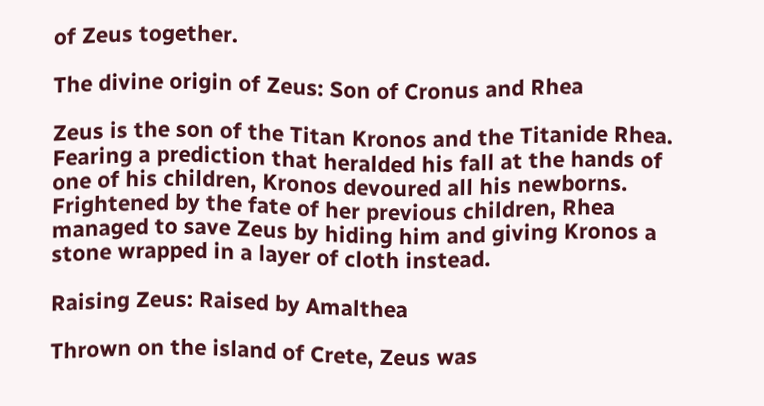of Zeus together.

The divine origin of Zeus: Son of Cronus and Rhea

Zeus is the son of the Titan Kronos and the Titanide Rhea. Fearing a prediction that heralded his fall at the hands of one of his children, Kronos devoured all his newborns. Frightened by the fate of her previous children, Rhea managed to save Zeus by hiding him and giving Kronos a stone wrapped in a layer of cloth instead.

Raising Zeus: Raised by Amalthea

Thrown on the island of Crete, Zeus was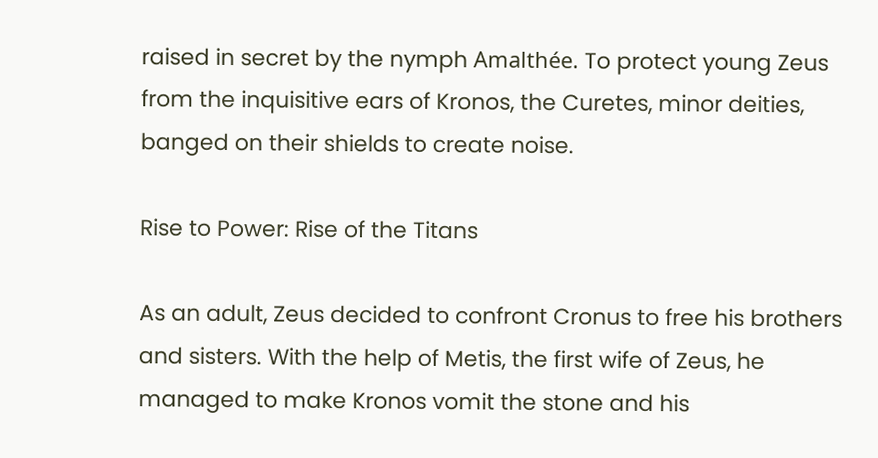raised in secret by the nymph Amalthée. To protect young Zeus from the inquisitive ears of Kronos, the Curetes, minor deities, banged on their shields to create noise.

Rise to Power: Rise of the Titans

As an adult, Zeus decided to confront Cronus to free his brothers and sisters. With the help of Metis, the first wife of Zeus, he managed to make Kronos vomit the stone and his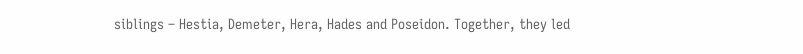siblings – Hestia, Demeter, Hera, Hades and Poseidon. Together, they led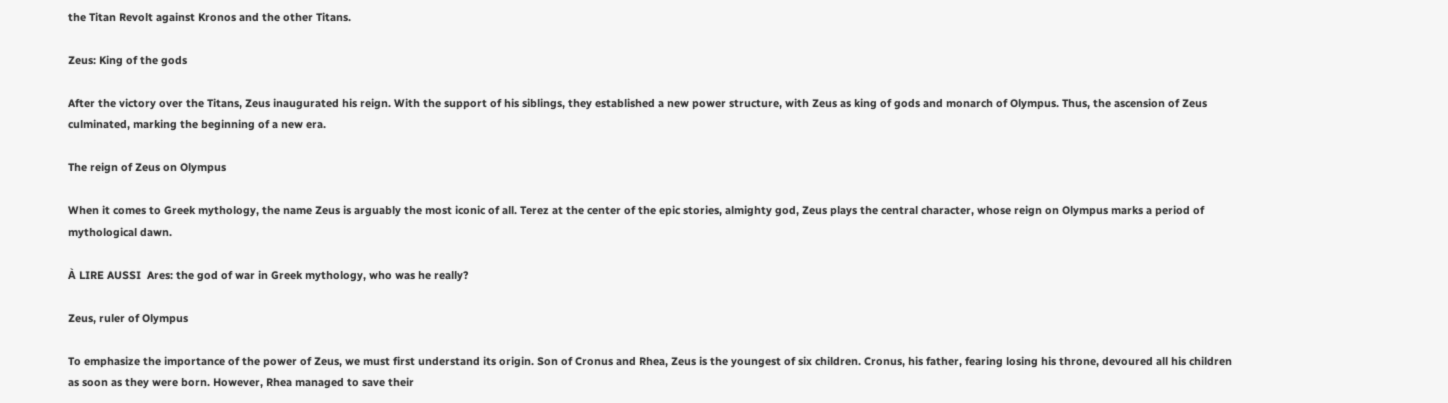the Titan Revolt against Kronos and the other Titans.

Zeus: King of the gods

After the victory over the Titans, Zeus inaugurated his reign. With the support of his siblings, they established a new power structure, with Zeus as king of gods and monarch of Olympus. Thus, the ascension of Zeus culminated, marking the beginning of a new era.

The reign of Zeus on Olympus

When it comes to Greek mythology, the name Zeus is arguably the most iconic of all. Terez at the center of the epic stories, almighty god, Zeus plays the central character, whose reign on Olympus marks a period of mythological dawn.

À LIRE AUSSI  Ares: the god of war in Greek mythology, who was he really?

Zeus, ruler of Olympus

To emphasize the importance of the power of Zeus, we must first understand its origin. Son of Cronus and Rhea, Zeus is the youngest of six children. Cronus, his father, fearing losing his throne, devoured all his children as soon as they were born. However, Rhea managed to save their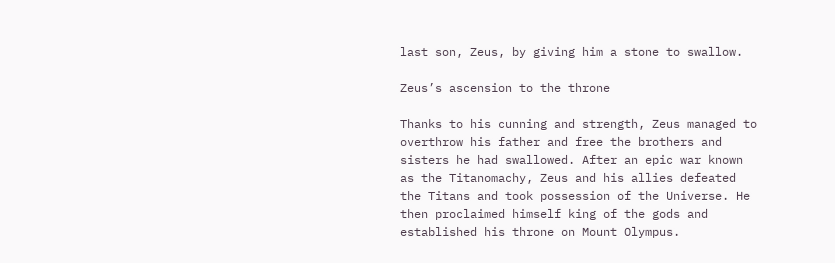last son, Zeus, by giving him a stone to swallow.

Zeus’s ascension to the throne

Thanks to his cunning and strength, Zeus managed to overthrow his father and free the brothers and sisters he had swallowed. After an epic war known as the Titanomachy, Zeus and his allies defeated the Titans and took possession of the Universe. He then proclaimed himself king of the gods and established his throne on Mount Olympus.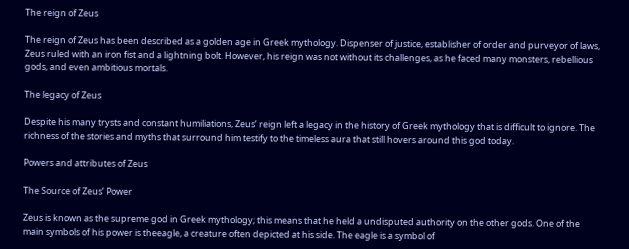The reign of Zeus

The reign of Zeus has been described as a golden age in Greek mythology. Dispenser of justice, establisher of order and purveyor of laws, Zeus ruled with an iron fist and a lightning bolt. However, his reign was not without its challenges, as he faced many monsters, rebellious gods, and even ambitious mortals.

The legacy of Zeus

Despite his many trysts and constant humiliations, Zeus’ reign left a legacy in the history of Greek mythology that is difficult to ignore. The richness of the stories and myths that surround him testify to the timeless aura that still hovers around this god today.

Powers and attributes of Zeus

The Source of Zeus’ Power

Zeus is known as the supreme god in Greek mythology; this means that he held a undisputed authority on the other gods. One of the main symbols of his power is theeagle, a creature often depicted at his side. The eagle is a symbol of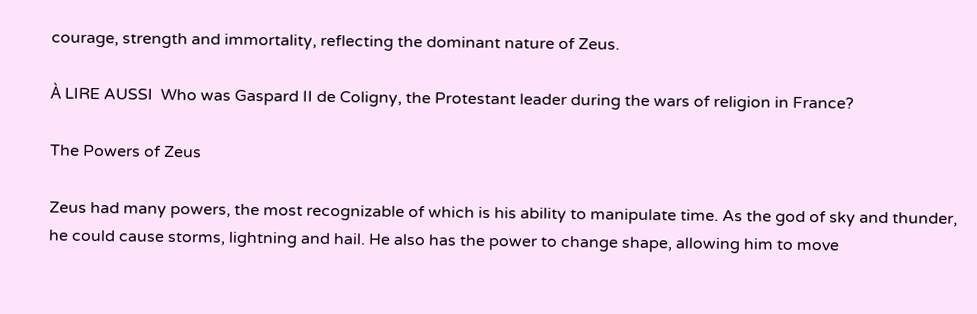courage, strength and immortality, reflecting the dominant nature of Zeus.

À LIRE AUSSI  Who was Gaspard II de Coligny, the Protestant leader during the wars of religion in France?

The Powers of Zeus

Zeus had many powers, the most recognizable of which is his ability to manipulate time. As the god of sky and thunder, he could cause storms, lightning and hail. He also has the power to change shape, allowing him to move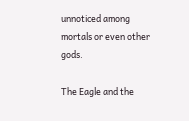unnoticed among mortals or even other gods.

The Eagle and the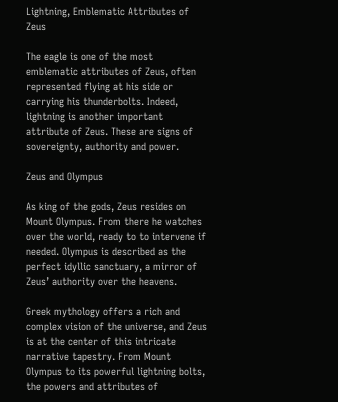Lightning, Emblematic Attributes of Zeus

The eagle is one of the most emblematic attributes of Zeus, often represented flying at his side or carrying his thunderbolts. Indeed, lightning is another important attribute of Zeus. These are signs of sovereignty, authority and power.

Zeus and Olympus

As king of the gods, Zeus resides on Mount Olympus. From there he watches over the world, ready to to intervene if needed. Olympus is described as the perfect idyllic sanctuary, a mirror of Zeus’ authority over the heavens.

Greek mythology offers a rich and complex vision of the universe, and Zeus is at the center of this intricate narrative tapestry. From Mount Olympus to its powerful lightning bolts, the powers and attributes of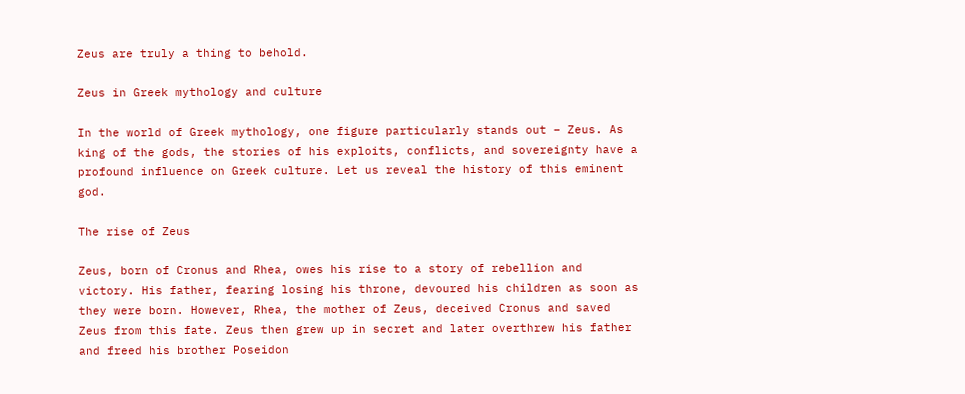Zeus are truly a thing to behold.

Zeus in Greek mythology and culture

In the world of Greek mythology, one figure particularly stands out – Zeus. As king of the gods, the stories of his exploits, conflicts, and sovereignty have a profound influence on Greek culture. Let us reveal the history of this eminent god.

The rise of Zeus

Zeus, born of Cronus and Rhea, owes his rise to a story of rebellion and victory. His father, fearing losing his throne, devoured his children as soon as they were born. However, Rhea, the mother of Zeus, deceived Cronus and saved Zeus from this fate. Zeus then grew up in secret and later overthrew his father and freed his brother Poseidon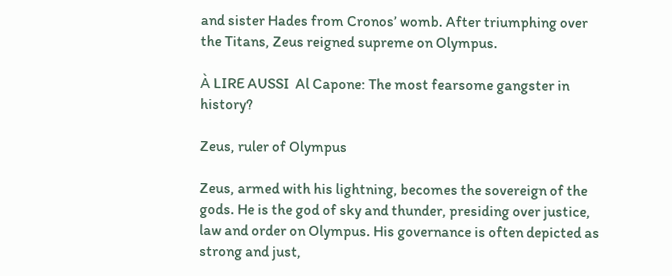and sister Hades from Cronos’ womb. After triumphing over the Titans, Zeus reigned supreme on Olympus.

À LIRE AUSSI  Al Capone: The most fearsome gangster in history?

Zeus, ruler of Olympus

Zeus, armed with his lightning, becomes the sovereign of the gods. He is the god of sky and thunder, presiding over justice, law and order on Olympus. His governance is often depicted as strong and just,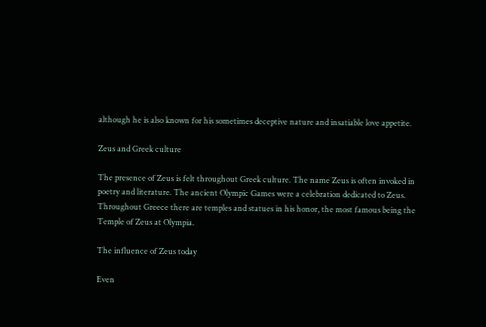although he is also known for his sometimes deceptive nature and insatiable love appetite.

Zeus and Greek culture

The presence of Zeus is felt throughout Greek culture. The name Zeus is often invoked in poetry and literature. The ancient Olympic Games were a celebration dedicated to Zeus. Throughout Greece there are temples and statues in his honor, the most famous being the Temple of Zeus at Olympia.

The influence of Zeus today

Even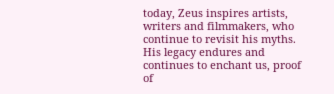today, Zeus inspires artists, writers and filmmakers, who continue to revisit his myths. His legacy endures and continues to enchant us, proof of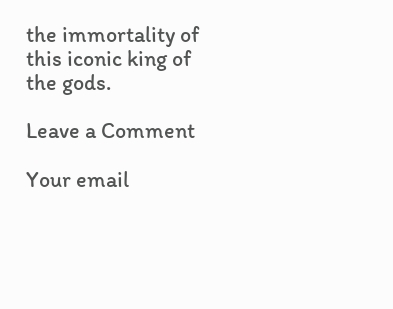the immortality of this iconic king of the gods.

Leave a Comment

Your email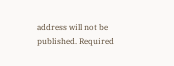address will not be published. Required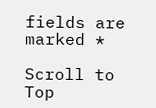fields are marked *

Scroll to Top